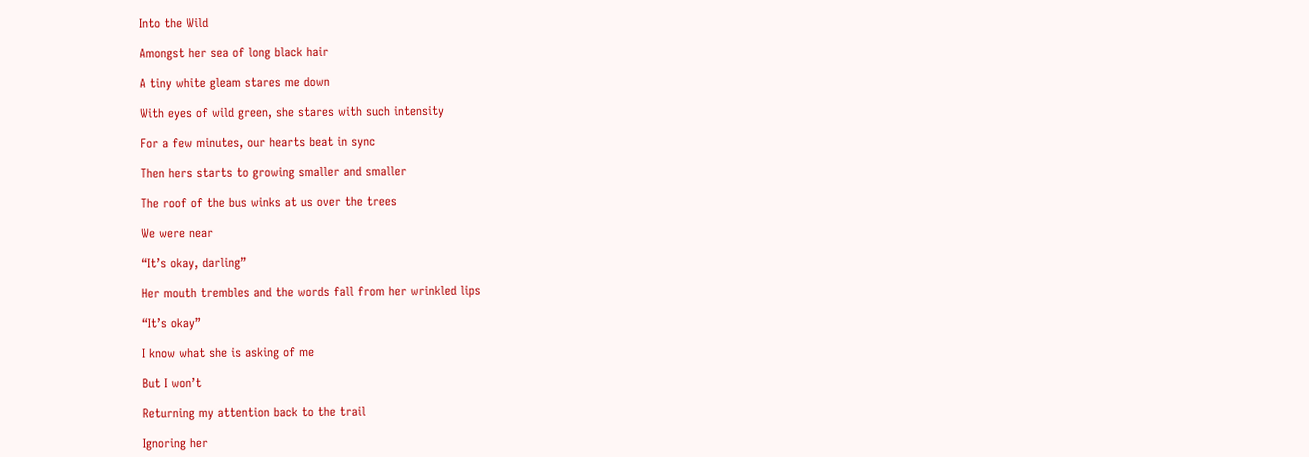Into the Wild

Amongst her sea of long black hair

A tiny white gleam stares me down

With eyes of wild green, she stares with such intensity

For a few minutes, our hearts beat in sync

Then hers starts to growing smaller and smaller

The roof of the bus winks at us over the trees

We were near

“It’s okay, darling”

Her mouth trembles and the words fall from her wrinkled lips

“It’s okay”

I know what she is asking of me

But I won’t

Returning my attention back to the trail

Ignoring her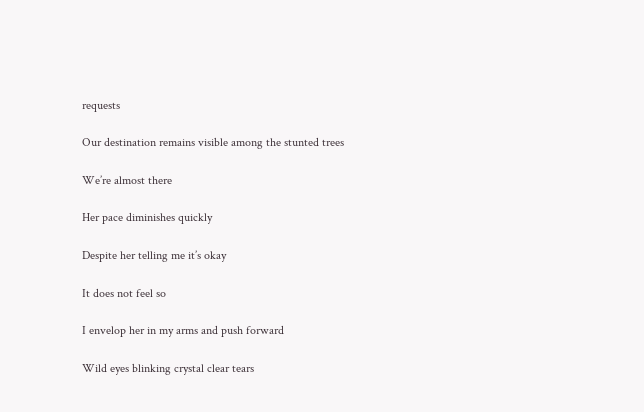requests

Our destination remains visible among the stunted trees

We’re almost there

Her pace diminishes quickly

Despite her telling me it’s okay

It does not feel so

I envelop her in my arms and push forward

Wild eyes blinking crystal clear tears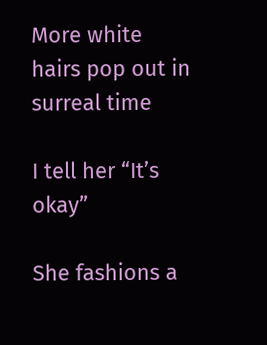More white hairs pop out in surreal time

I tell her “It’s okay”

She fashions a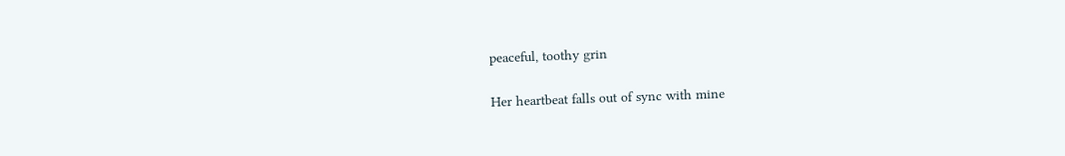peaceful, toothy grin

Her heartbeat falls out of sync with mine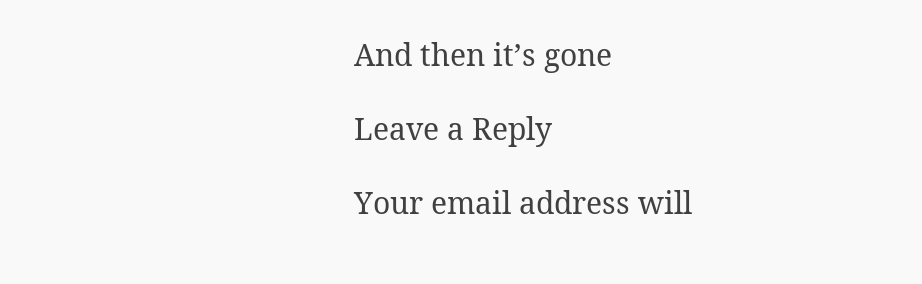And then it’s gone

Leave a Reply

Your email address will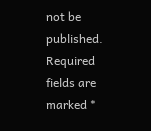not be published. Required fields are marked *